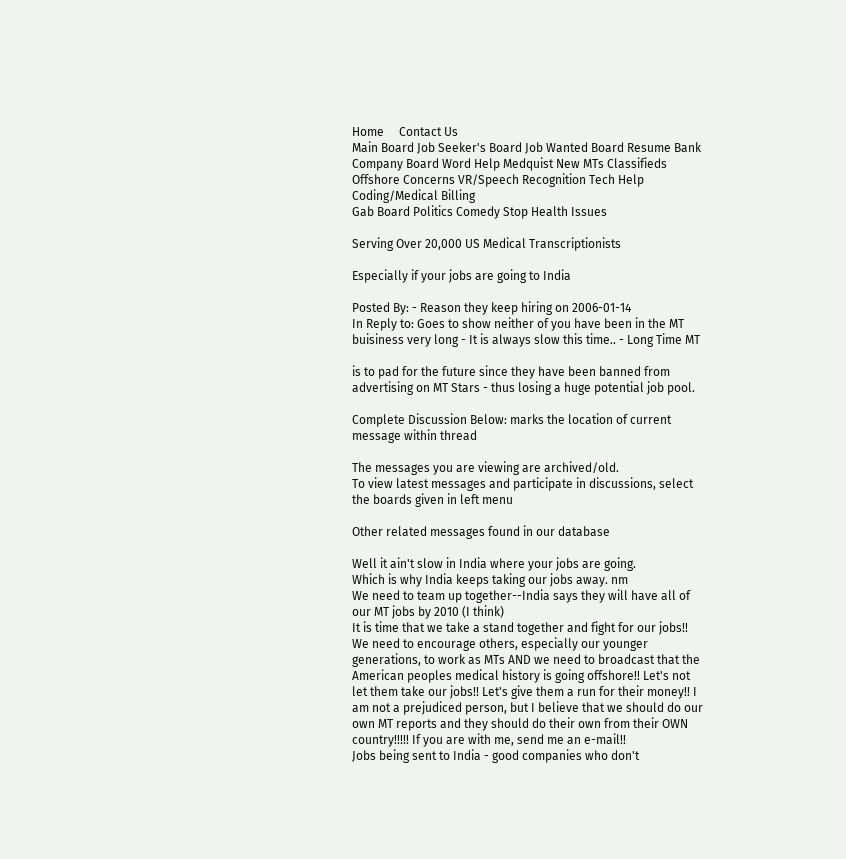Home     Contact Us
Main Board Job Seeker's Board Job Wanted Board Resume Bank Company Board Word Help Medquist New MTs Classifieds Offshore Concerns VR/Speech Recognition Tech Help Coding/Medical Billing
Gab Board Politics Comedy Stop Health Issues

Serving Over 20,000 US Medical Transcriptionists

Especially if your jobs are going to India

Posted By: - Reason they keep hiring on 2006-01-14
In Reply to: Goes to show neither of you have been in the MT buisiness very long - It is always slow this time.. - Long Time MT

is to pad for the future since they have been banned from advertising on MT Stars - thus losing a huge potential job pool.

Complete Discussion Below: marks the location of current message within thread

The messages you are viewing are archived/old.
To view latest messages and participate in discussions, select the boards given in left menu

Other related messages found in our database

Well it ain't slow in India where your jobs are going.
Which is why India keeps taking our jobs away. nm
We need to team up together--India says they will have all of our MT jobs by 2010 (I think)
It is time that we take a stand together and fight for our jobs!! We need to encourage others, especially our younger generations, to work as MTs AND we need to broadcast that the American peoples medical history is going offshore!! Let's not let them take our jobs!! Let's give them a run for their money!! I am not a prejudiced person, but I believe that we should do our own MT reports and they should do their own from their OWN country!!!!! If you are with me, send me an e-mail!!
Jobs being sent to India - good companies who don't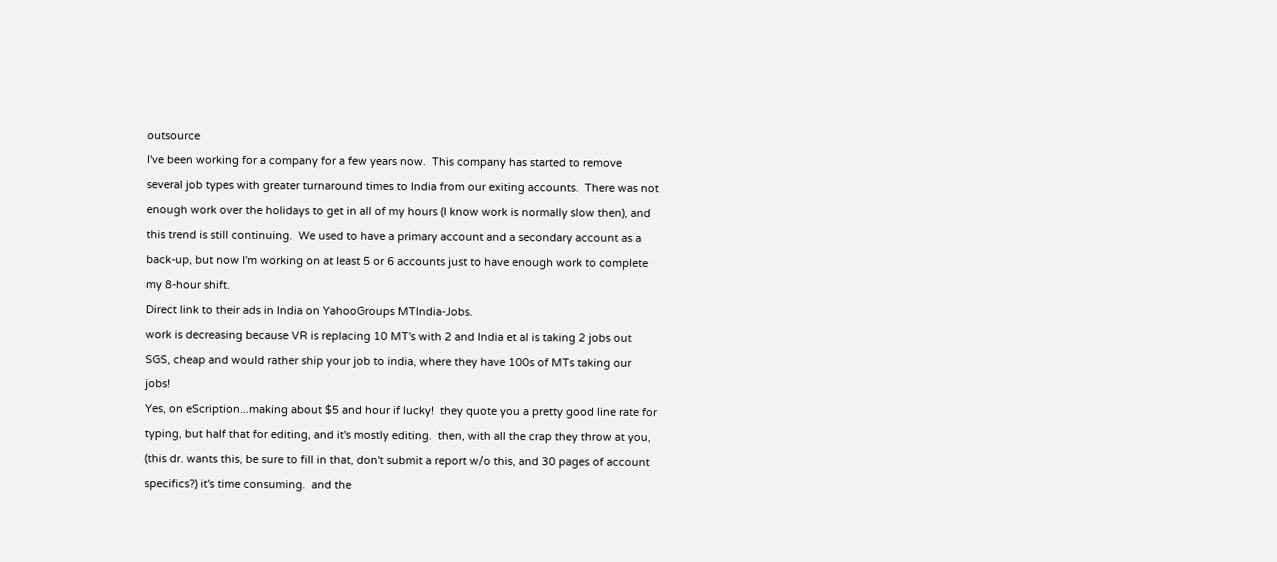outsource
I've been working for a company for a few years now.  This company has started to remove several job types with greater turnaround times to India from our exiting accounts.  There was not enough work over the holidays to get in all of my hours (I know work is normally slow then), and this trend is still continuing.  We used to have a primary account and a secondary account as a back-up, but now I'm working on at least 5 or 6 accounts just to have enough work to complete my 8-hour shift.
Direct link to their ads in India on YahooGroups MTIndia-Jobs.
work is decreasing because VR is replacing 10 MT's with 2 and India et al is taking 2 jobs out
SGS, cheap and would rather ship your job to india, where they have 100s of MTs taking our jobs!
Yes, on eScription...making about $5 and hour if lucky!  they quote you a pretty good line rate for typing, but half that for editing, and it's mostly editing.  then, with all the crap they throw at you, (this dr. wants this, be sure to fill in that, don't submit a report w/o this, and 30 pages of account specifics?) it's time consuming.  and the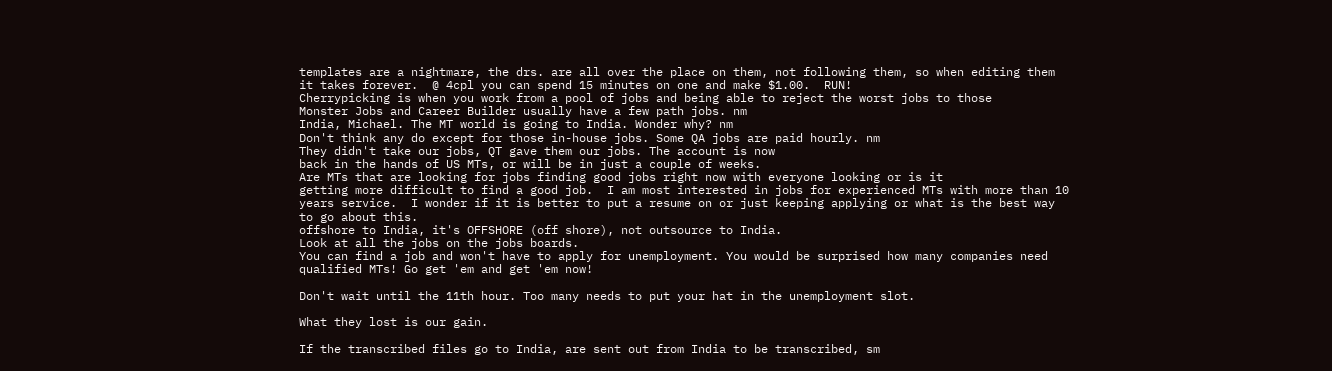templates are a nightmare, the drs. are all over the place on them, not following them, so when editing them it takes forever.  @ 4cpl you can spend 15 minutes on one and make $1.00.  RUN!
Cherrypicking is when you work from a pool of jobs and being able to reject the worst jobs to those
Monster Jobs and Career Builder usually have a few path jobs. nm
India, Michael. The MT world is going to India. Wonder why? nm
Don't think any do except for those in-house jobs. Some QA jobs are paid hourly. nm
They didn't take our jobs, QT gave them our jobs. The account is now
back in the hands of US MTs, or will be in just a couple of weeks.
Are MTs that are looking for jobs finding good jobs right now with everyone looking or is it
getting more difficult to find a good job.  I am most interested in jobs for experienced MTs with more than 10 years service.  I wonder if it is better to put a resume on or just keeping applying or what is the best way to go about this.
offshore to India, it's OFFSHORE (off shore), not outsource to India.
Look at all the jobs on the jobs boards.
You can find a job and won't have to apply for unemployment. You would be surprised how many companies need qualified MTs! Go get 'em and get 'em now!

Don't wait until the 11th hour. Too many needs to put your hat in the unemployment slot.

What they lost is our gain.

If the transcribed files go to India, are sent out from India to be transcribed, sm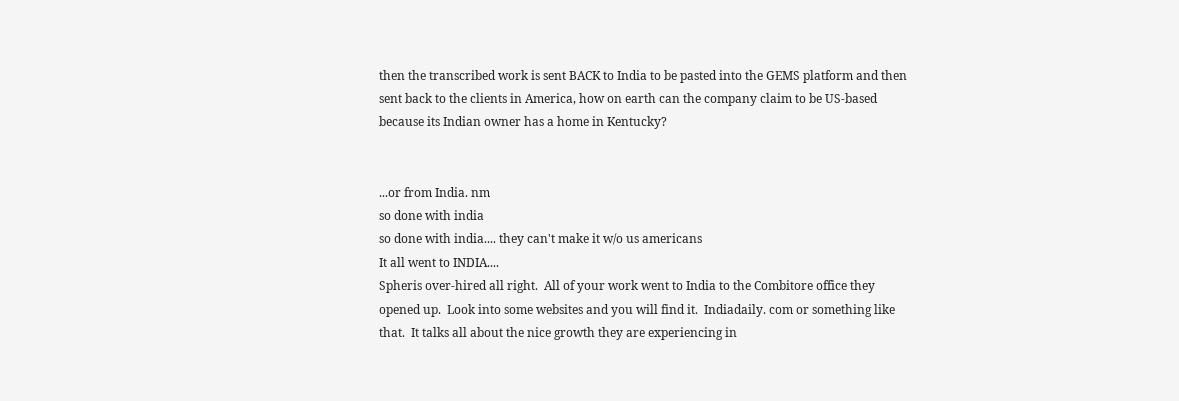then the transcribed work is sent BACK to India to be pasted into the GEMS platform and then sent back to the clients in America, how on earth can the company claim to be US-based because its Indian owner has a home in Kentucky?


...or from India. nm
so done with india
so done with india.... they can't make it w/o us americans
It all went to INDIA....
Spheris over-hired all right.  All of your work went to India to the Combitore office they opened up.  Look into some websites and you will find it.  Indiadaily. com or something like that.  It talks all about the nice growth they are experiencing in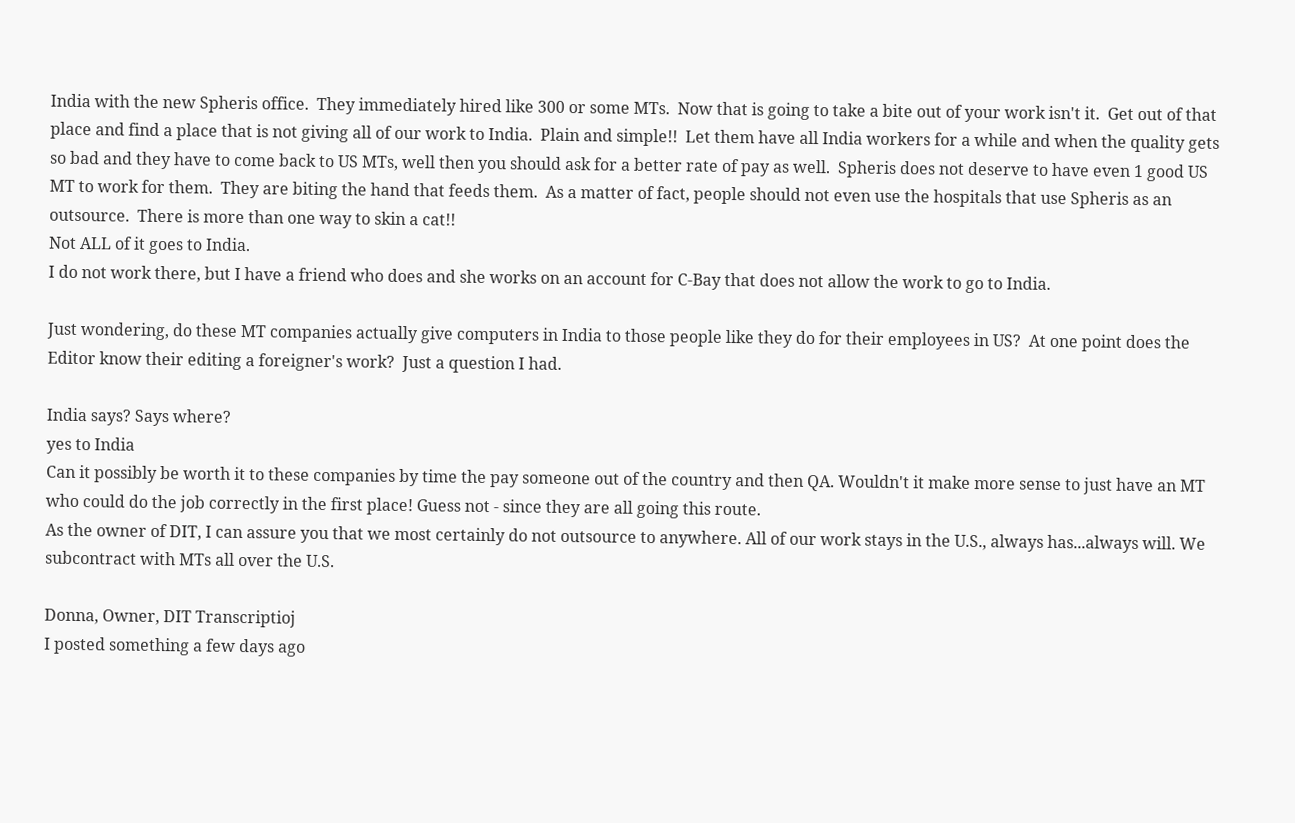India with the new Spheris office.  They immediately hired like 300 or some MTs.  Now that is going to take a bite out of your work isn't it.  Get out of that place and find a place that is not giving all of our work to India.  Plain and simple!!  Let them have all India workers for a while and when the quality gets so bad and they have to come back to US MTs, well then you should ask for a better rate of pay as well.  Spheris does not deserve to have even 1 good US MT to work for them.  They are biting the hand that feeds them.  As a matter of fact, people should not even use the hospitals that use Spheris as an outsource.  There is more than one way to skin a cat!!
Not ALL of it goes to India.
I do not work there, but I have a friend who does and she works on an account for C-Bay that does not allow the work to go to India.

Just wondering, do these MT companies actually give computers in India to those people like they do for their employees in US?  At one point does the Editor know their editing a foreigner's work?  Just a question I had.

India says? Says where?
yes to India
Can it possibly be worth it to these companies by time the pay someone out of the country and then QA. Wouldn't it make more sense to just have an MT who could do the job correctly in the first place! Guess not - since they are all going this route.
As the owner of DIT, I can assure you that we most certainly do not outsource to anywhere. All of our work stays in the U.S., always has...always will. We subcontract with MTs all over the U.S.

Donna, Owner, DIT Transcriptioj
I posted something a few days ago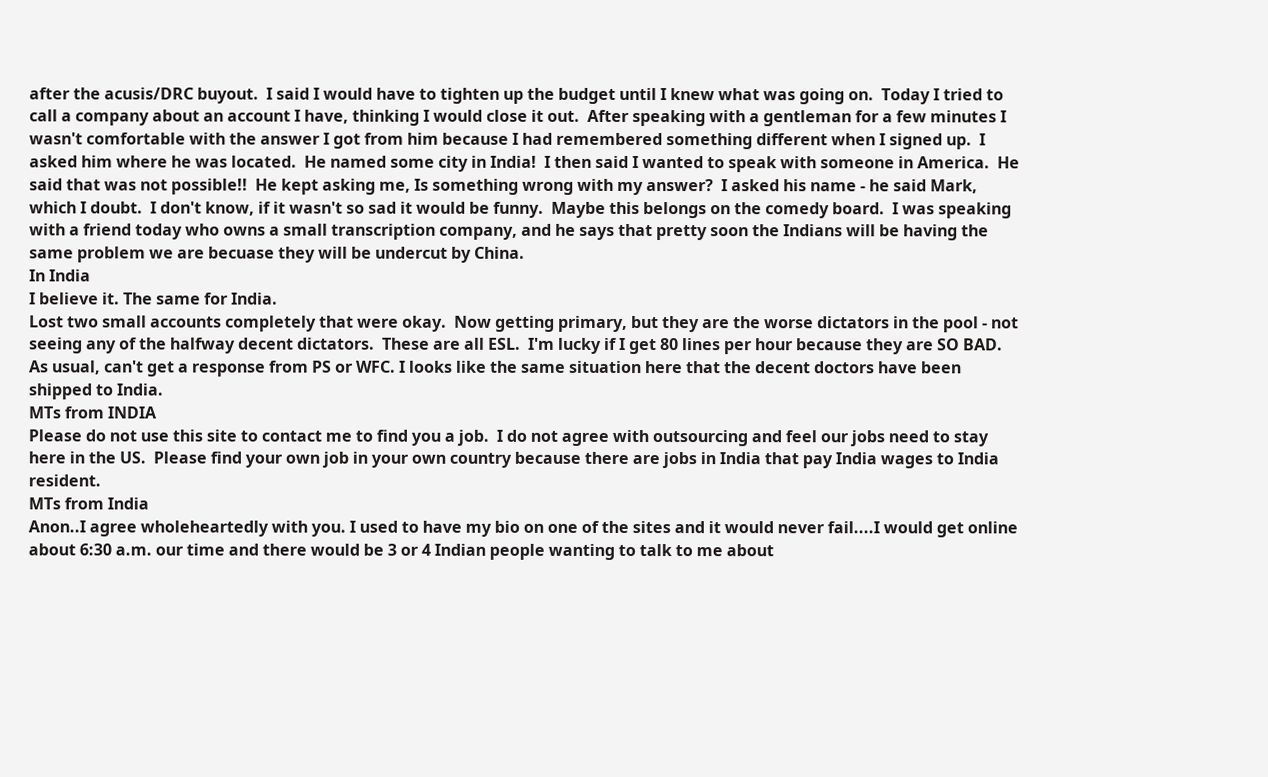after the acusis/DRC buyout.  I said I would have to tighten up the budget until I knew what was going on.  Today I tried to call a company about an account I have, thinking I would close it out.  After speaking with a gentleman for a few minutes I wasn't comfortable with the answer I got from him because I had remembered something different when I signed up.  I asked him where he was located.  He named some city in India!  I then said I wanted to speak with someone in America.  He said that was not possible!!  He kept asking me, Is something wrong with my answer?  I asked his name - he said Mark, which I doubt.  I don't know, if it wasn't so sad it would be funny.  Maybe this belongs on the comedy board.  I was speaking with a friend today who owns a small transcription company, and he says that pretty soon the Indians will be having the same problem we are becuase they will be undercut by China.
In India
I believe it. The same for India.
Lost two small accounts completely that were okay.  Now getting primary, but they are the worse dictators in the pool - not seeing any of the halfway decent dictators.  These are all ESL.  I'm lucky if I get 80 lines per hour because they are SO BAD.  As usual, can't get a response from PS or WFC. I looks like the same situation here that the decent doctors have been shipped to India.
MTs from INDIA
Please do not use this site to contact me to find you a job.  I do not agree with outsourcing and feel our jobs need to stay here in the US.  Please find your own job in your own country because there are jobs in India that pay India wages to India resident.
MTs from India
Anon..I agree wholeheartedly with you. I used to have my bio on one of the sites and it would never fail....I would get online about 6:30 a.m. our time and there would be 3 or 4 Indian people wanting to talk to me about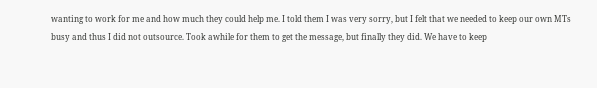wanting to work for me and how much they could help me. I told them I was very sorry, but I felt that we needed to keep our own MTs busy and thus I did not outsource. Took awhile for them to get the message, but finally they did. We have to keep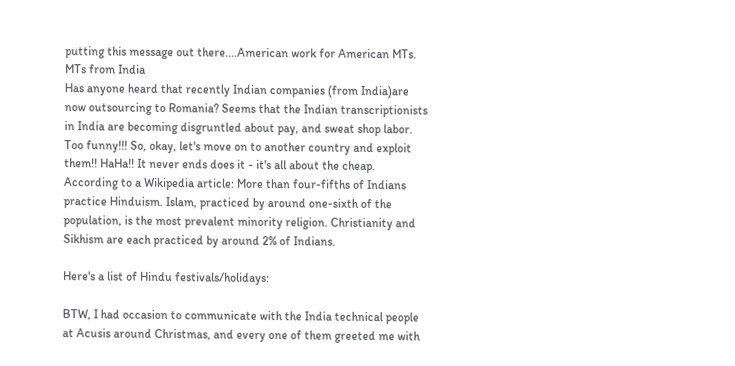putting this message out there....American work for American MTs.
MTs from India
Has anyone heard that recently Indian companies (from India)are now outsourcing to Romania? Seems that the Indian transcriptionists in India are becoming disgruntled about pay, and sweat shop labor. Too funny!!! So, okay, let's move on to another country and exploit them!! HaHa!! It never ends does it - it's all about the cheap.
According to a Wikipedia article: More than four-fifths of Indians practice Hinduism. Islam, practiced by around one-sixth of the population, is the most prevalent minority religion. Christianity and Sikhism are each practiced by around 2% of Indians.

Here's a list of Hindu festivals/holidays:

BTW, I had occasion to communicate with the India technical people at Acusis around Christmas, and every one of them greeted me with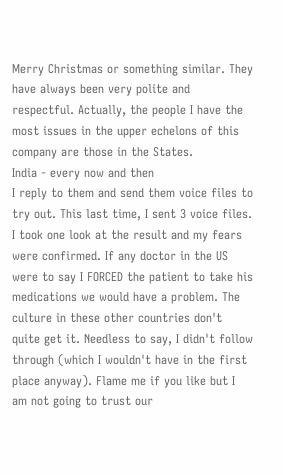Merry Christmas or something similar. They have always been very polite and respectful. Actually, the people I have the most issues in the upper echelons of this company are those in the States.
India - every now and then
I reply to them and send them voice files to try out. This last time, I sent 3 voice files. I took one look at the result and my fears were confirmed. If any doctor in the US were to say I FORCED the patient to take his medications we would have a problem. The culture in these other countries don't quite get it. Needless to say, I didn't follow through (which I wouldn't have in the first place anyway). Flame me if you like but I am not going to trust our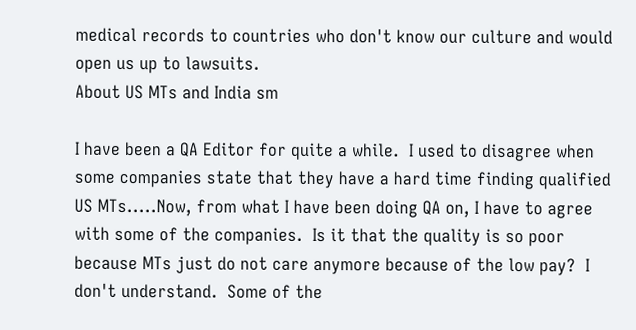medical records to countries who don't know our culture and would open us up to lawsuits.
About US MTs and India sm

I have been a QA Editor for quite a while.  I used to disagree when some companies state that they have a hard time finding qualified US MTs.....Now, from what I have been doing QA on, I have to agree with some of the companies.  Is it that the quality is so poor because MTs just do not care anymore because of the low pay?  I don't understand.  Some of the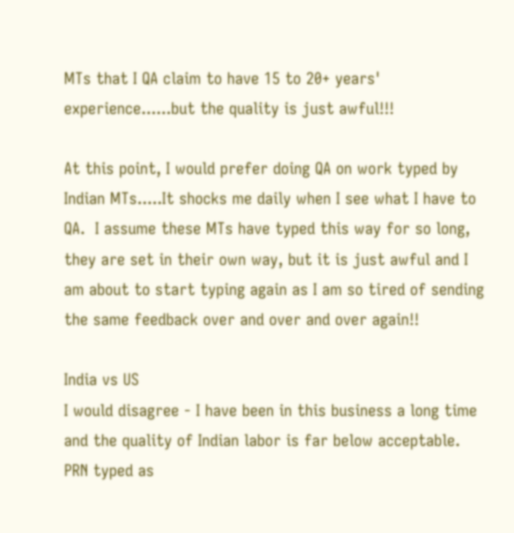MTs that I QA claim to have 15 to 20+ years' experience......but the quality is just awful!!!

At this point, I would prefer doing QA on work typed by Indian MTs.....It shocks me daily when I see what I have to QA.  I assume these MTs have typed this way for so long, they are set in their own way, but it is just awful and I am about to start typing again as I am so tired of sending the same feedback over and over and over again!!

India vs US
I would disagree - I have been in this business a long time and the quality of Indian labor is far below acceptable. PRN typed as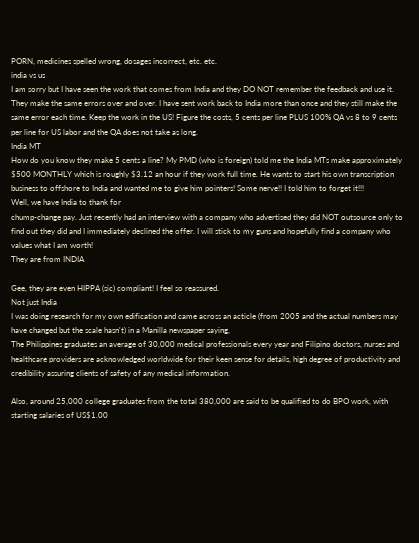PORN, medicines spelled wrong, dosages incorrect, etc. etc.
india vs us
I am sorry but I have seen the work that comes from India and they DO NOT remember the feedback and use it. They make the same errors over and over. I have sent work back to India more than once and they still make the same error each time. Keep the work in the US! Figure the costs, 5 cents per line PLUS 100% QA vs 8 to 9 cents per line for US labor and the QA does not take as long.
India MT
How do you know they make 5 cents a line? My PMD (who is foreign) told me the India MTs make approximately $500 MONTHLY which is roughly $3.12 an hour if they work full time. He wants to start his own transcription business to offshore to India and wanted me to give him pointers! Some nerve!! I told him to forget it!!!
Well, we have India to thank for
chump-change pay. Just recently had an interview with a company who advertised they did NOT outsource only to find out they did and I immediately declined the offer. I will stick to my guns and hopefully find a company who values what I am worth!
They are from INDIA

Gee, they are even HIPPA (sic) compliant! I feel so reassured.
Not just India
I was doing research for my own edification and came across an acticle (from 2005 and the actual numbers may have changed but the scale hasn't) in a Manilla newspaper saying,
The Philippines graduates an average of 30,000 medical professionals every year and Filipino doctors, nurses and healthcare providers are acknowledged worldwide for their keen sense for details, high degree of productivity and credibility assuring clients of safety of any medical information.

Also, around 25,000 college graduates from the total 380,000 are said to be qualified to do BPO work, with starting salaries of US$1.00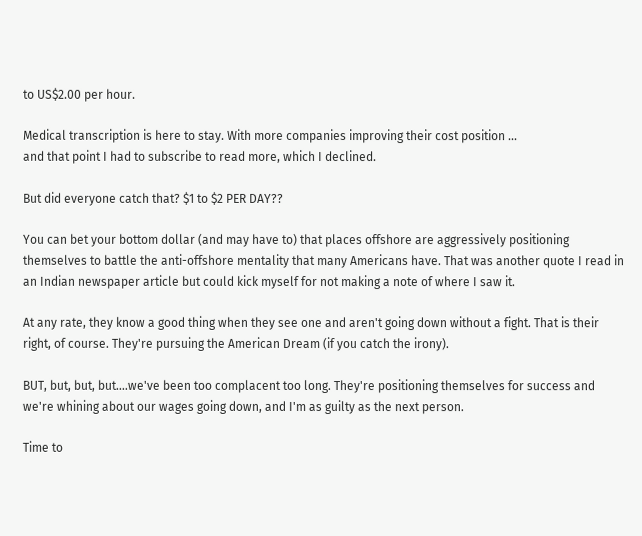to US$2.00 per hour.

Medical transcription is here to stay. With more companies improving their cost position ...
and that point I had to subscribe to read more, which I declined.

But did everyone catch that? $1 to $2 PER DAY??

You can bet your bottom dollar (and may have to) that places offshore are aggressively positioning themselves to battle the anti-offshore mentality that many Americans have. That was another quote I read in an Indian newspaper article but could kick myself for not making a note of where I saw it.

At any rate, they know a good thing when they see one and aren't going down without a fight. That is their right, of course. They're pursuing the American Dream (if you catch the irony).

BUT, but, but, but....we've been too complacent too long. They're positioning themselves for success and we're whining about our wages going down, and I'm as guilty as the next person.

Time to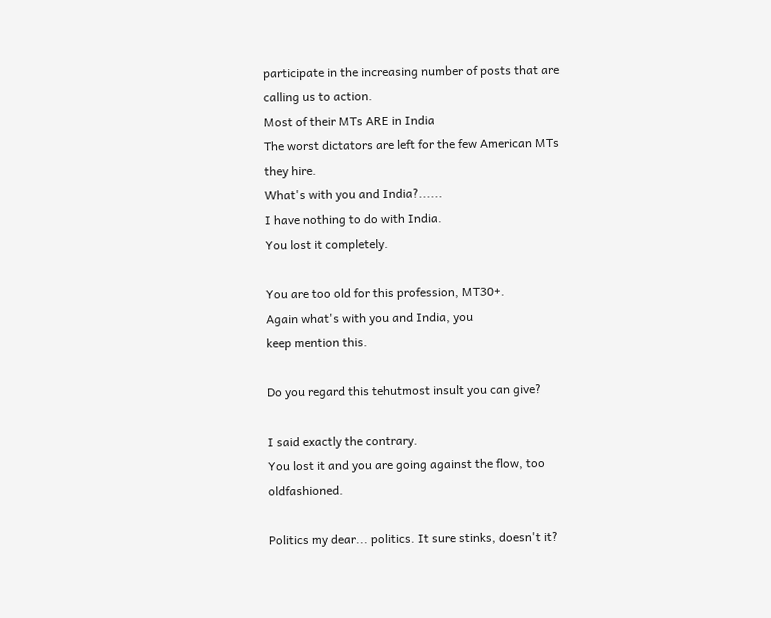participate in the increasing number of posts that are calling us to action.
Most of their MTs ARE in India
The worst dictators are left for the few American MTs they hire.
What's with you and India?......
I have nothing to do with India.
You lost it completely.

You are too old for this profession, MT30+.
Again what's with you and India, you
keep mention this.

Do you regard this tehutmost insult you can give?

I said exactly the contrary.
You lost it and you are going against the flow, too oldfashioned.

Politics my dear... politics. It sure stinks, doesn't it?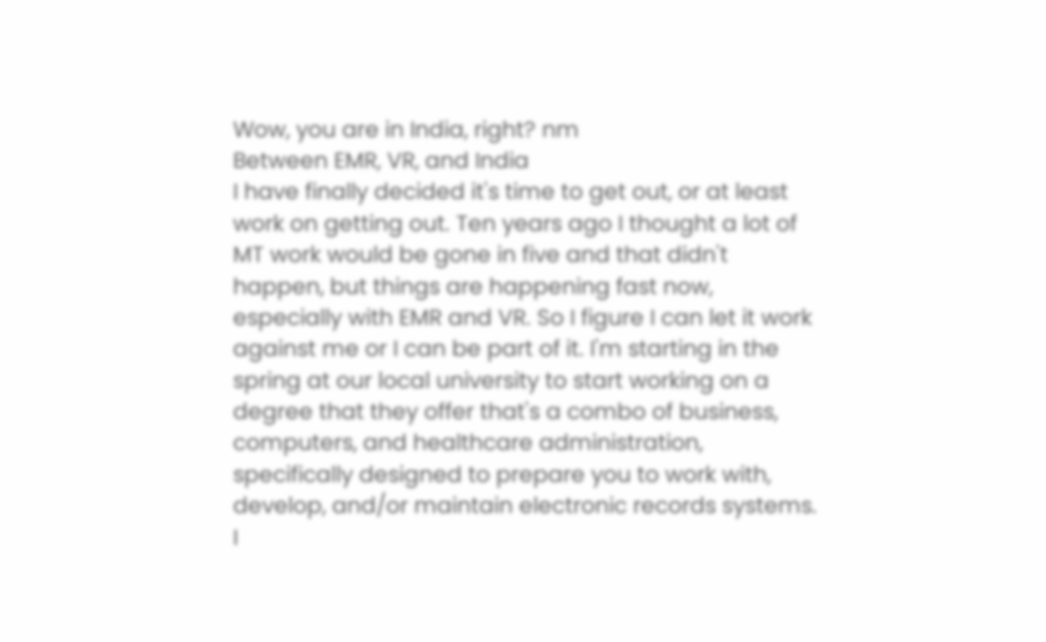Wow, you are in India, right? nm
Between EMR, VR, and India
I have finally decided it's time to get out, or at least work on getting out. Ten years ago I thought a lot of MT work would be gone in five and that didn't happen, but things are happening fast now, especially with EMR and VR. So I figure I can let it work against me or I can be part of it. I'm starting in the spring at our local university to start working on a degree that they offer that's a combo of business, computers, and healthcare administration, specifically designed to prepare you to work with, develop, and/or maintain electronic records systems.
I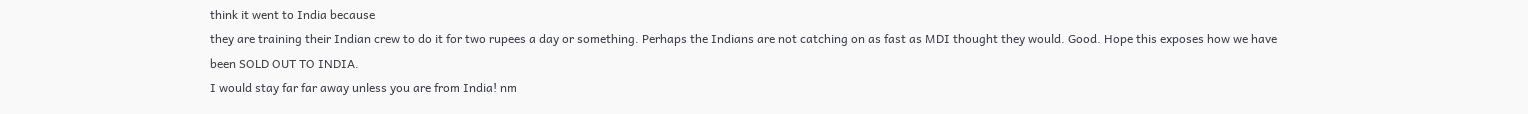think it went to India because
they are training their Indian crew to do it for two rupees a day or something. Perhaps the Indians are not catching on as fast as MDI thought they would. Good. Hope this exposes how we have been SOLD OUT TO INDIA.
I would stay far far away unless you are from India! nm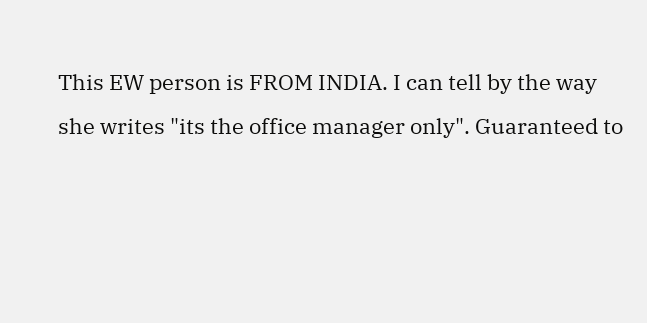This EW person is FROM INDIA. I can tell by the way
she writes "its the office manager only". Guaranteed to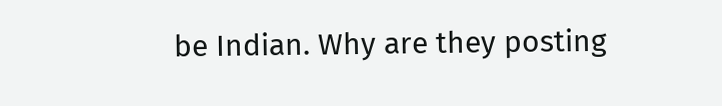be Indian. Why are they posting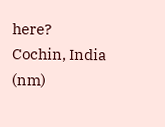here?
Cochin, India (nm)